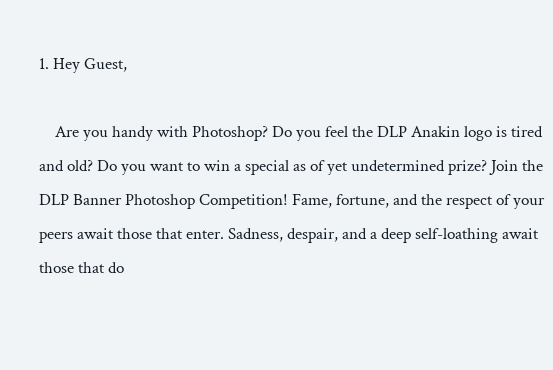1. Hey Guest,

    Are you handy with Photoshop? Do you feel the DLP Anakin logo is tired and old? Do you want to win a special as of yet undetermined prize? Join the DLP Banner Photoshop Competition! Fame, fortune, and the respect of your peers await those that enter. Sadness, despair, and a deep self-loathing await those that do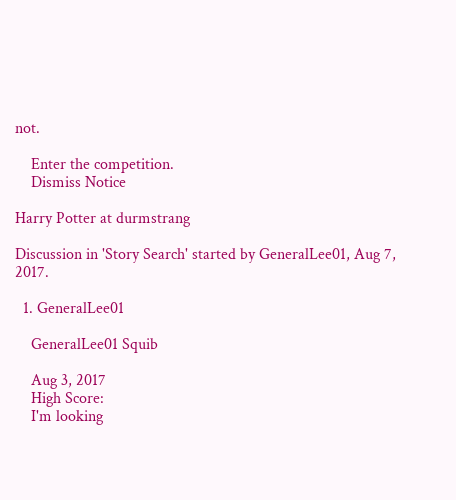not.

    Enter the competition.
    Dismiss Notice

Harry Potter at durmstrang

Discussion in 'Story Search' started by GeneralLee01, Aug 7, 2017.

  1. GeneralLee01

    GeneralLee01 Squib

    Aug 3, 2017
    High Score:
    I'm looking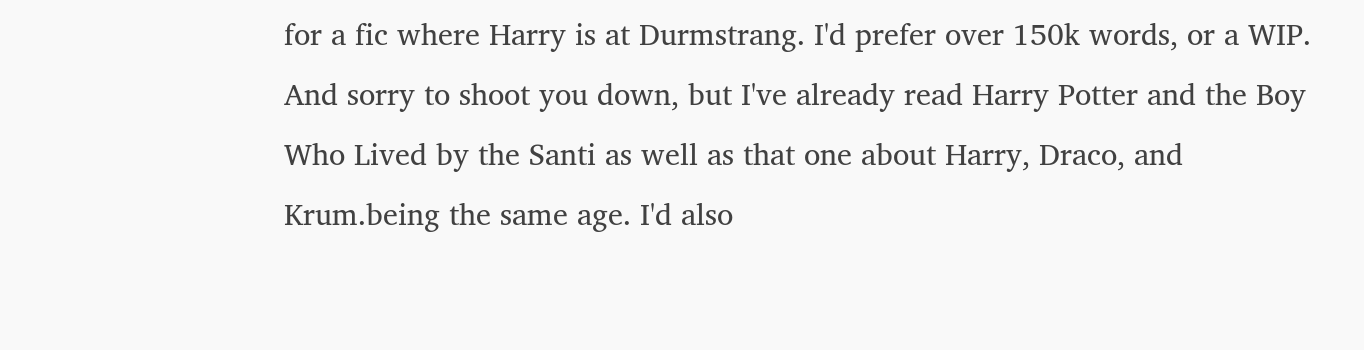for a fic where Harry is at Durmstrang. I'd prefer over 150k words, or a WIP. And sorry to shoot you down, but I've already read Harry Potter and the Boy Who Lived by the Santi as well as that one about Harry, Draco, and Krum.being the same age. I'd also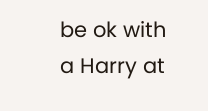be ok with a Harry at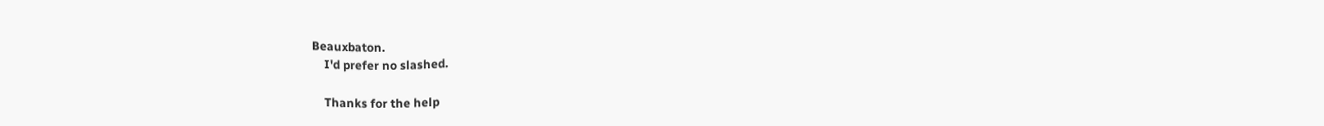Beauxbaton.
    I'd prefer no slashed.

    Thanks for the help